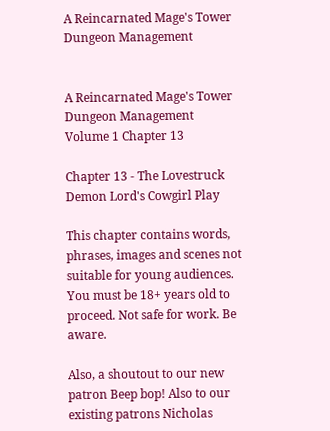A Reincarnated Mage's Tower Dungeon Management


A Reincarnated Mage's Tower Dungeon Management Volume 1 Chapter 13

Chapter 13 - The Lovestruck Demon Lord's Cowgirl Play

This chapter contains words, phrases, images and scenes not suitable for young audiences. You must be 18+ years old to proceed. Not safe for work. Be aware.

Also, a shoutout to our new patron Beep bop! Also to our existing patrons Nicholas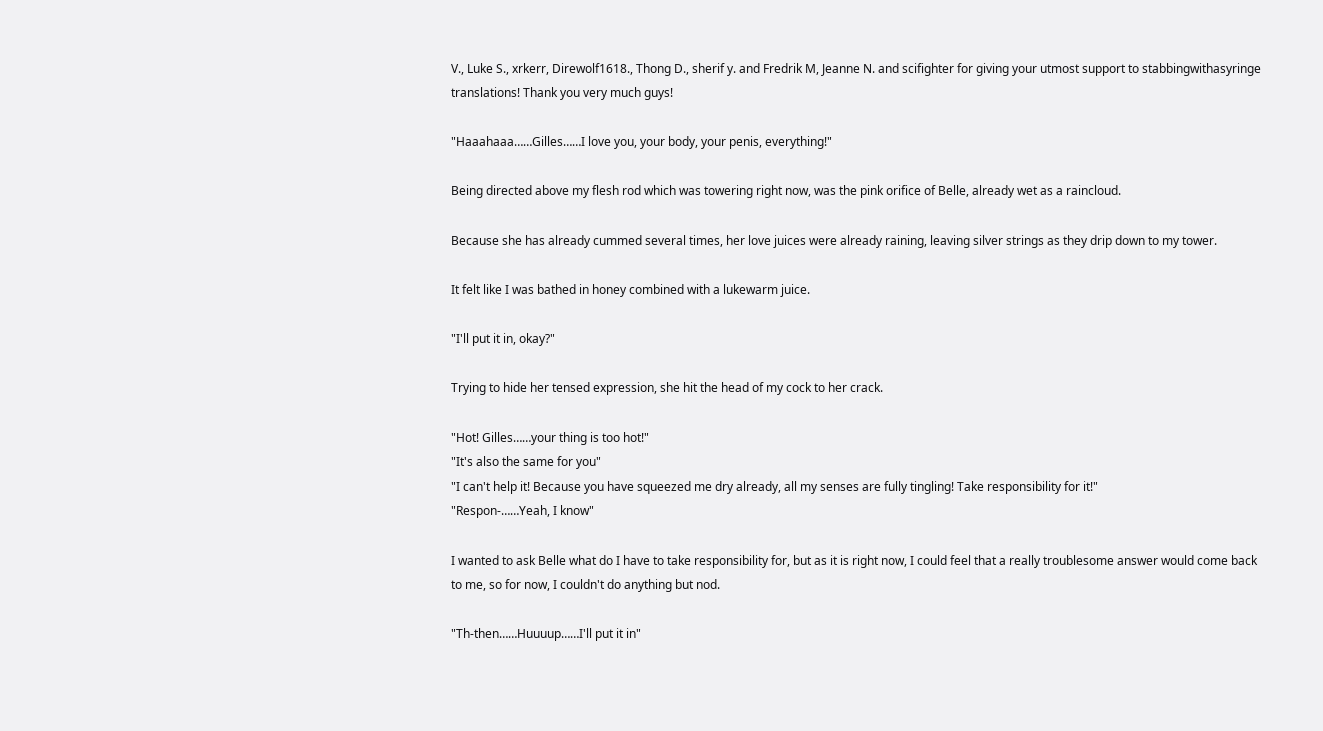V., Luke S., xrkerr, Direwolf1618., Thong D., sherif y. and Fredrik M, Jeanne N. and scifighter for giving your utmost support to stabbingwithasyringe translations! Thank you very much guys!

"Haaahaaa……Gilles……I love you, your body, your penis, everything!"

Being directed above my flesh rod which was towering right now, was the pink orifice of Belle, already wet as a raincloud.

Because she has already cummed several times, her love juices were already raining, leaving silver strings as they drip down to my tower.

It felt like I was bathed in honey combined with a lukewarm juice.

"I'll put it in, okay?"

Trying to hide her tensed expression, she hit the head of my cock to her crack.

"Hot! Gilles……your thing is too hot!"
"It's also the same for you"
"I can't help it! Because you have squeezed me dry already, all my senses are fully tingling! Take responsibility for it!"
"Respon-……Yeah, I know"

I wanted to ask Belle what do I have to take responsibility for, but as it is right now, I could feel that a really troublesome answer would come back to me, so for now, I couldn't do anything but nod.

"Th-then……Huuuup……I'll put it in"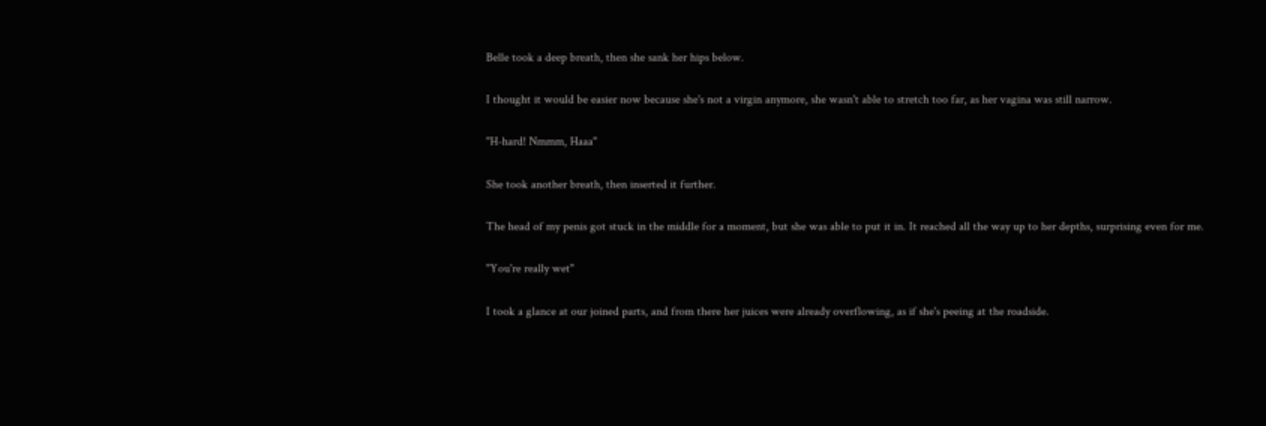Belle took a deep breath, then she sank her hips below.

I thought it would be easier now because she's not a virgin anymore, she wasn't able to stretch too far, as her vagina was still narrow.

"H-hard! Nmmm, Haaa"

She took another breath, then inserted it further.

The head of my penis got stuck in the middle for a moment, but she was able to put it in. It reached all the way up to her depths, surprising even for me.

"You're really wet"

I took a glance at our joined parts, and from there her juices were already overflowing, as if she's peeing at the roadside.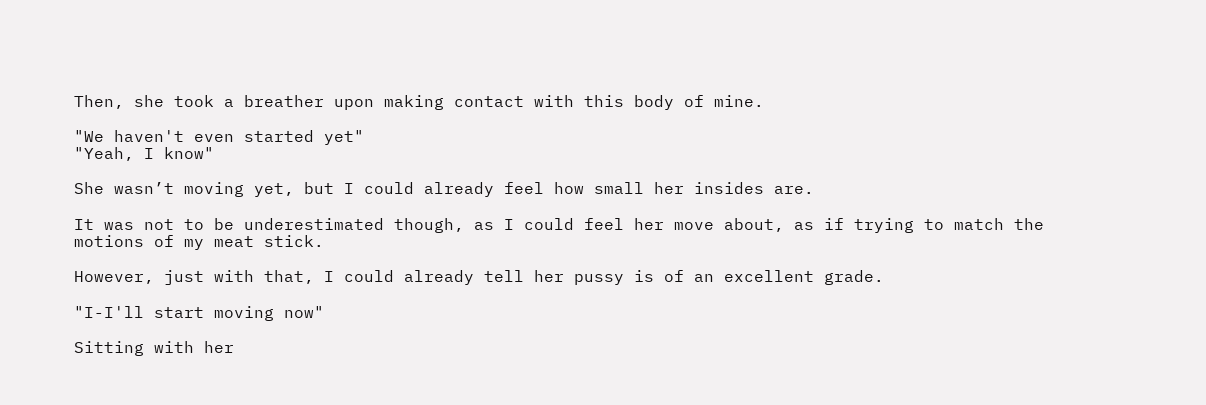Then, she took a breather upon making contact with this body of mine.

"We haven't even started yet"
"Yeah, I know"

She wasn’t moving yet, but I could already feel how small her insides are.

It was not to be underestimated though, as I could feel her move about, as if trying to match the motions of my meat stick.

However, just with that, I could already tell her pussy is of an excellent grade.

"I-I'll start moving now"

Sitting with her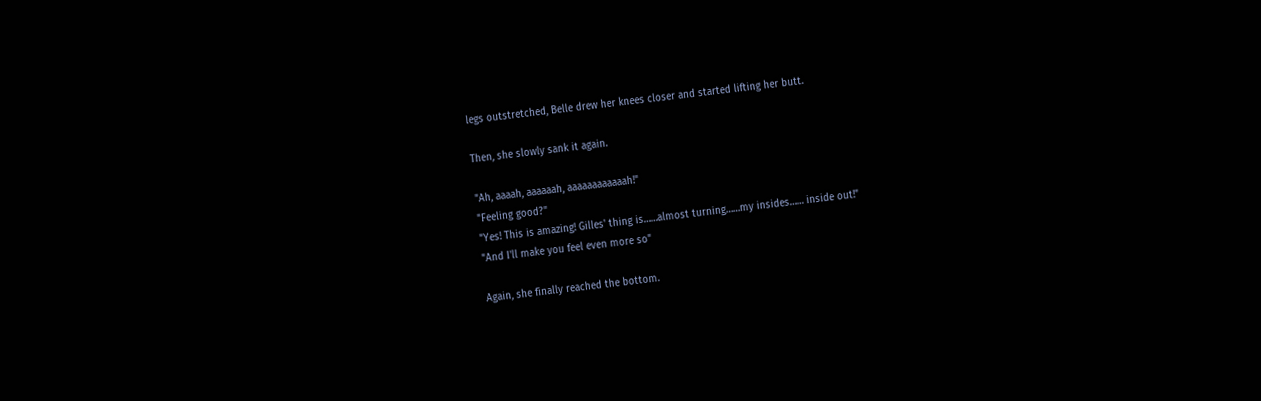legs outstretched, Belle drew her knees closer and started lifting her butt.

Then, she slowly sank it again.

"Ah, aaaah, aaaaaah, aaaaaaaaaaaah!"
"Feeling good?"
"Yes! This is amazing! Gilles' thing is……almost turning……my insides…… inside out!"
"And I'll make you feel even more so"

Again, she finally reached the bottom.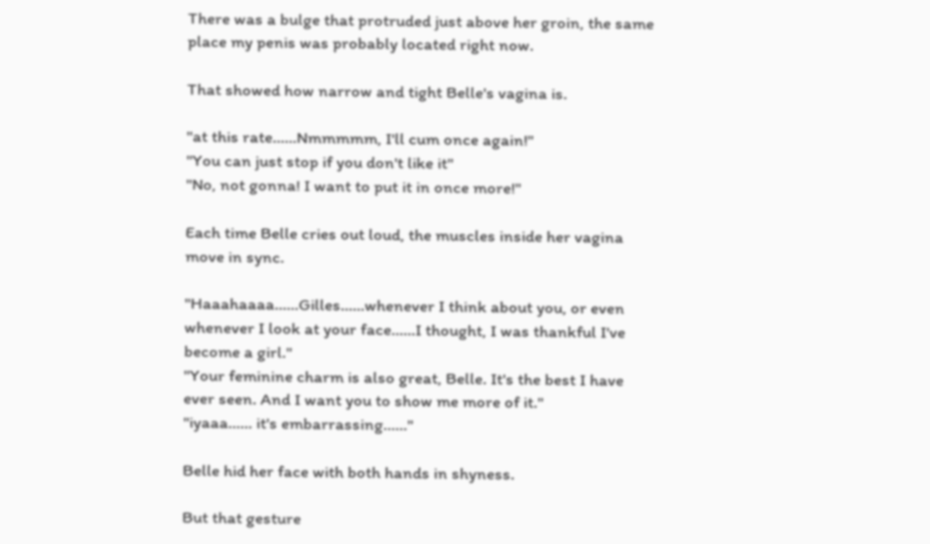There was a bulge that protruded just above her groin, the same place my penis was probably located right now.

That showed how narrow and tight Belle's vagina is.

"at this rate……Nmmmmm, I'll cum once again!"
"You can just stop if you don't like it"
"No, not gonna! I want to put it in once more!"

Each time Belle cries out loud, the muscles inside her vagina move in sync.

"Haaahaaaa……Gilles……whenever I think about you, or even whenever I look at your face……I thought, I was thankful I've become a girl."
"Your feminine charm is also great, Belle. It's the best I have ever seen. And I want you to show me more of it."
"iyaaa…… it's embarrassing……"

Belle hid her face with both hands in shyness.

But that gesture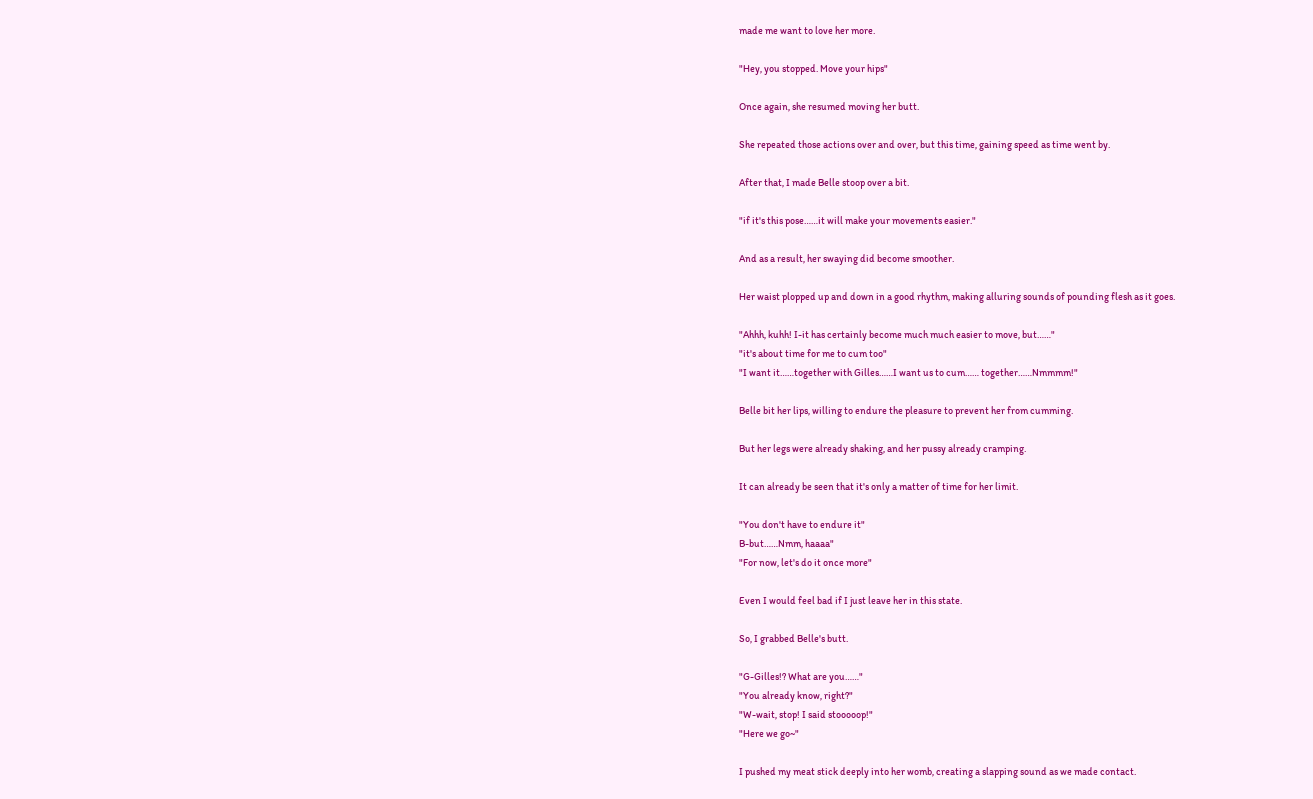made me want to love her more.

"Hey, you stopped. Move your hips"

Once again, she resumed moving her butt.

She repeated those actions over and over, but this time, gaining speed as time went by.

After that, I made Belle stoop over a bit.

"if it's this pose……it will make your movements easier."

And as a result, her swaying did become smoother.

Her waist plopped up and down in a good rhythm, making alluring sounds of pounding flesh as it goes.

"Ahhh, kuhh! I-it has certainly become much much easier to move, but……"
"it's about time for me to cum too"
"I want it……together with Gilles……I want us to cum…… together……Nmmmm!"

Belle bit her lips, willing to endure the pleasure to prevent her from cumming.

But her legs were already shaking, and her pussy already cramping.

It can already be seen that it's only a matter of time for her limit.

"You don't have to endure it"
B-but……Nmm, haaaa"
"For now, let's do it once more"

Even I would feel bad if I just leave her in this state.

So, I grabbed Belle's butt.

"G-Gilles!? What are you……"
"You already know, right?"
"W-wait, stop! I said stooooop!"
"Here we go~"

I pushed my meat stick deeply into her womb, creating a slapping sound as we made contact.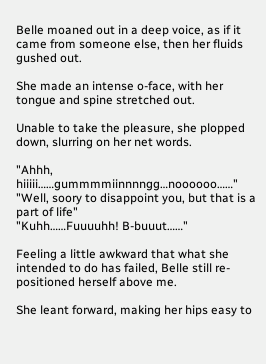Belle moaned out in a deep voice, as if it came from someone else, then her fluids gushed out.

She made an intense o-face, with her tongue and spine stretched out.

Unable to take the pleasure, she plopped down, slurring on her net words.

"Ahhh, hiiiii……gummmmiinnnngg…noooooo……"
"Well, soory to disappoint you, but that is a part of life"
"Kuhh……Fuuuuhh! B-buuut……"

Feeling a little awkward that what she intended to do has failed, Belle still re-positioned herself above me.

She leant forward, making her hips easy to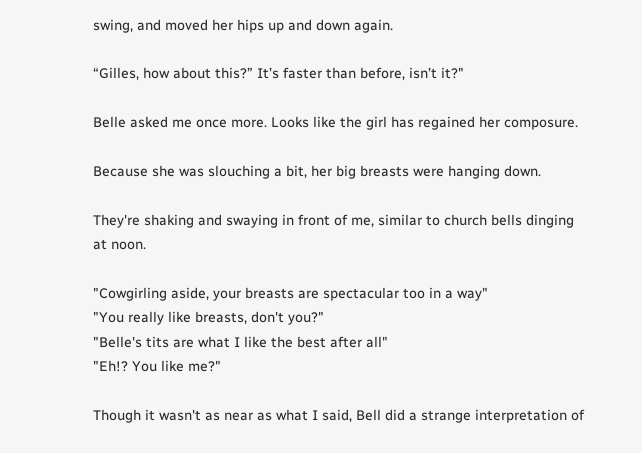swing, and moved her hips up and down again.

“Gilles, how about this?” It’s faster than before, isn’t it?"

Belle asked me once more. Looks like the girl has regained her composure.

Because she was slouching a bit, her big breasts were hanging down.

They're shaking and swaying in front of me, similar to church bells dinging at noon.

"Cowgirling aside, your breasts are spectacular too in a way"
"You really like breasts, don't you?"
"Belle's tits are what I like the best after all"
"Eh!? You like me?"

Though it wasn't as near as what I said, Bell did a strange interpretation of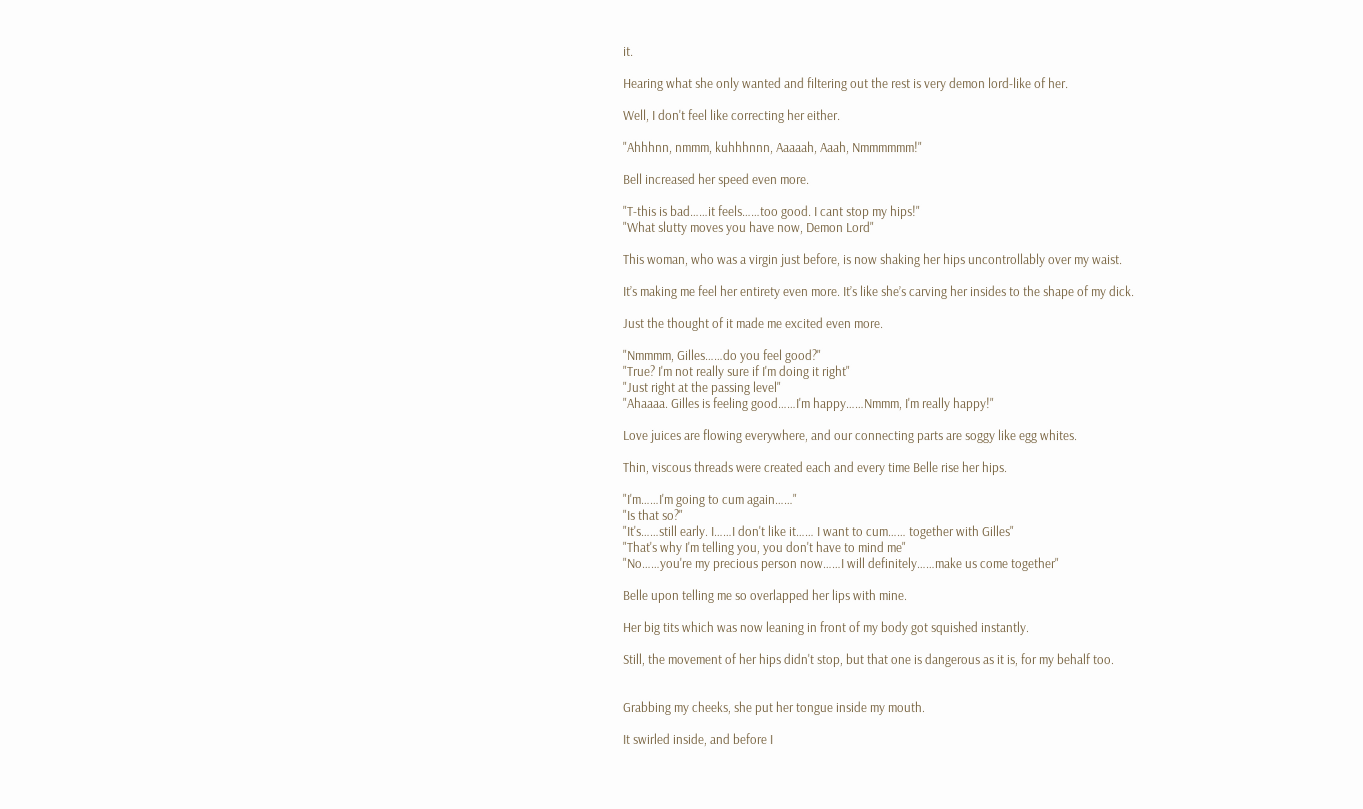it.

Hearing what she only wanted and filtering out the rest is very demon lord-like of her.

Well, I don't feel like correcting her either.

"Ahhhnn, nmmm, kuhhhnnn, Aaaaah, Aaah, Nmmmmmm!"

Bell increased her speed even more.

"T-this is bad……it feels……too good. I cant stop my hips!"
"What slutty moves you have now, Demon Lord"

This woman, who was a virgin just before, is now shaking her hips uncontrollably over my waist.

It’s making me feel her entirety even more. It’s like she’s carving her insides to the shape of my dick.

Just the thought of it made me excited even more.

"Nmmmm, Gilles……do you feel good?"
"True? I'm not really sure if I'm doing it right"
"Just right at the passing level"
"Ahaaaa. Gilles is feeling good……I'm happy……Nmmm, I'm really happy!"

Love juices are flowing everywhere, and our connecting parts are soggy like egg whites.

Thin, viscous threads were created each and every time Belle rise her hips.

"I'm……I'm going to cum again……"
"Is that so?"
"It's……still early. I……I don't like it…… I want to cum…… together with Gilles"
"That's why I'm telling you, you don't have to mind me"
"No……you're my precious person now……I will definitely……make us come together"

Belle upon telling me so overlapped her lips with mine.

Her big tits which was now leaning in front of my body got squished instantly.

Still, the movement of her hips didn't stop, but that one is dangerous as it is, for my behalf too.


Grabbing my cheeks, she put her tongue inside my mouth.

It swirled inside, and before I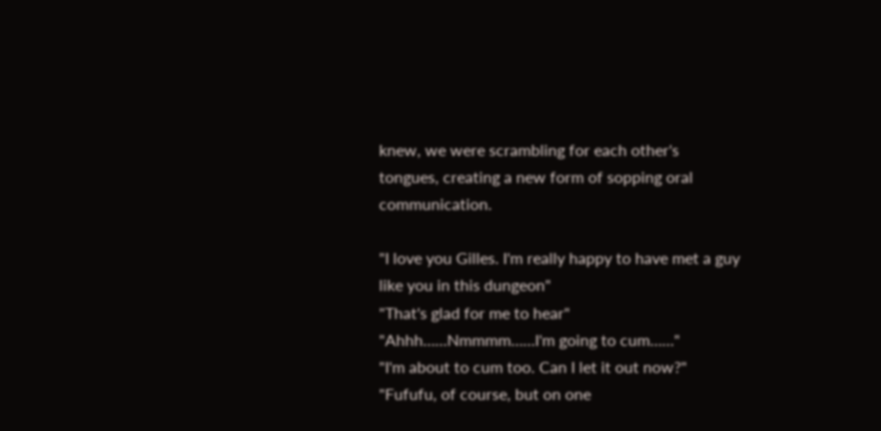knew, we were scrambling for each other's tongues, creating a new form of sopping oral communication.

"I love you Gilles. I'm really happy to have met a guy like you in this dungeon"
"That's glad for me to hear"
"Ahhh……Nmmmm……I'm going to cum……"
"I'm about to cum too. Can I let it out now?"
"Fufufu, of course, but on one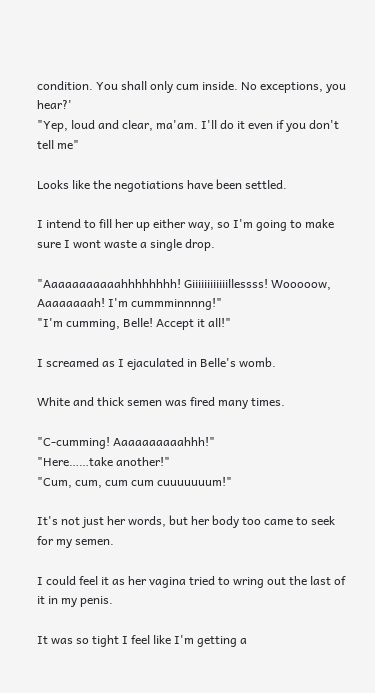condition. You shall only cum inside. No exceptions, you hear?'
"Yep, loud and clear, ma'am. I'll do it even if you don't tell me"

Looks like the negotiations have been settled.

I intend to fill her up either way, so I'm going to make sure I wont waste a single drop.

"Aaaaaaaaaaahhhhhhhh! Giiiiiiiiiiiillessss! Wooooow, Aaaaaaaah! I'm cummminnnng!"
"I'm cumming, Belle! Accept it all!"

I screamed as I ejaculated in Belle's womb.

White and thick semen was fired many times.

"C-cumming! Aaaaaaaaaahhh!"
"Here……take another!"
"Cum, cum, cum cum cuuuuuuum!"

It's not just her words, but her body too came to seek for my semen.

I could feel it as her vagina tried to wring out the last of it in my penis.

It was so tight I feel like I'm getting a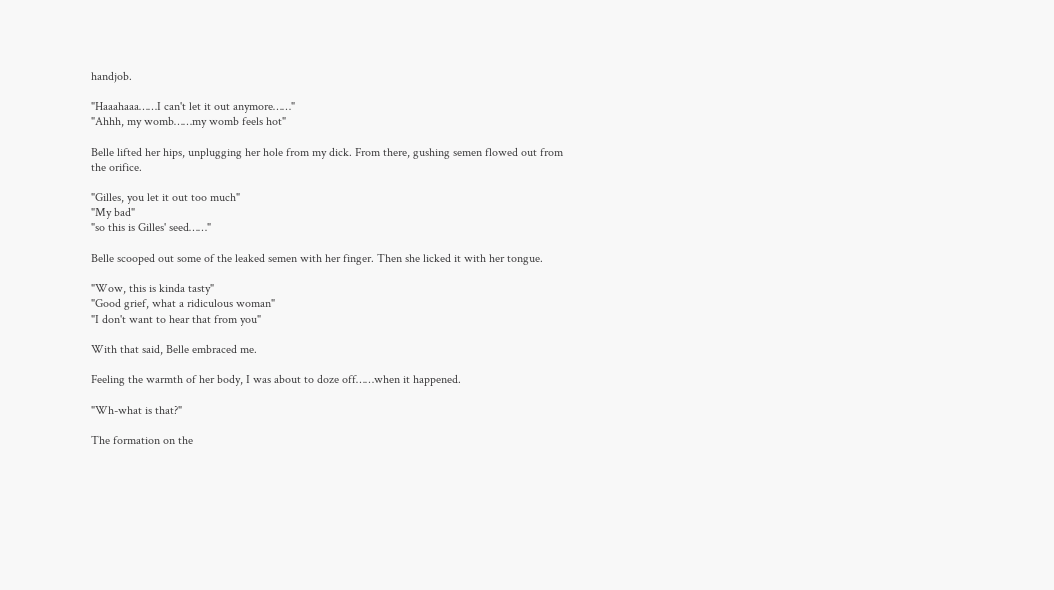handjob.

"Haaahaaa……I can't let it out anymore……"
"Ahhh, my womb……my womb feels hot"

Belle lifted her hips, unplugging her hole from my dick. From there, gushing semen flowed out from the orifice.

"Gilles, you let it out too much"
"My bad"
"so this is Gilles' seed……"

Belle scooped out some of the leaked semen with her finger. Then she licked it with her tongue.

"Wow, this is kinda tasty"
"Good grief, what a ridiculous woman"
"I don't want to hear that from you"

With that said, Belle embraced me.

Feeling the warmth of her body, I was about to doze off……when it happened.

"Wh-what is that?"

The formation on the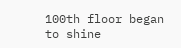100th floor began to shine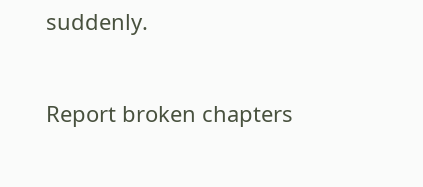suddenly.


Report broken chapters